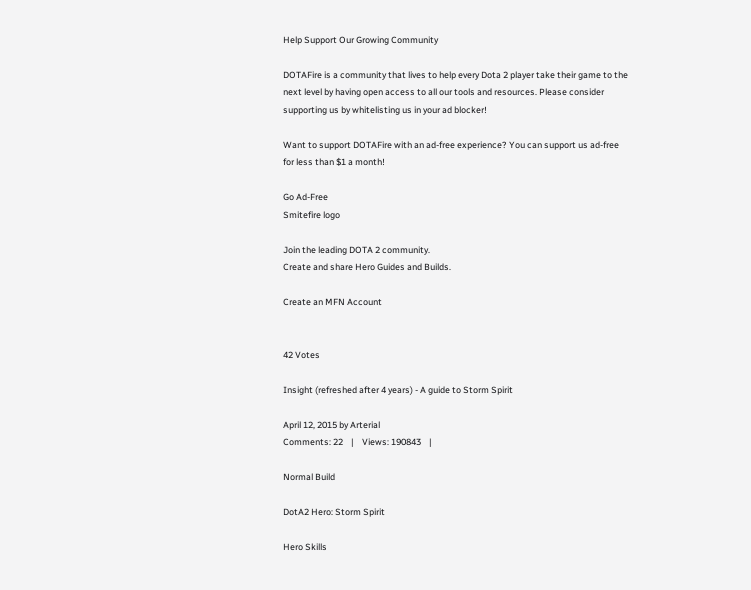Help Support Our Growing Community

DOTAFire is a community that lives to help every Dota 2 player take their game to the next level by having open access to all our tools and resources. Please consider supporting us by whitelisting us in your ad blocker!

Want to support DOTAFire with an ad-free experience? You can support us ad-free for less than $1 a month!

Go Ad-Free
Smitefire logo

Join the leading DOTA 2 community.
Create and share Hero Guides and Builds.

Create an MFN Account


42 Votes

Insight (refreshed after 4 years) - A guide to Storm Spirit

April 12, 2015 by Arterial
Comments: 22    |    Views: 190843    |

Normal Build

DotA2 Hero: Storm Spirit

Hero Skills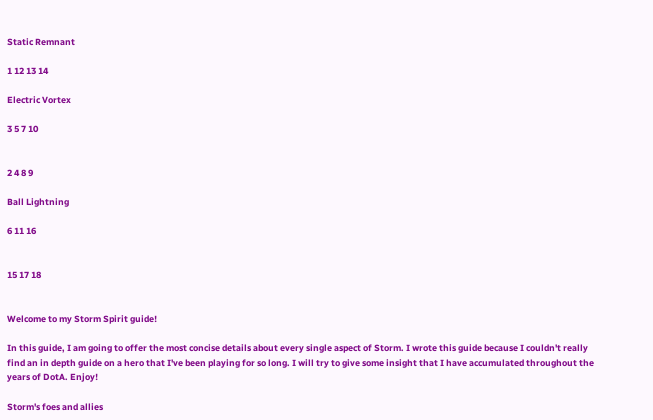Static Remnant

1 12 13 14

Electric Vortex

3 5 7 10


2 4 8 9

Ball Lightning

6 11 16


15 17 18


Welcome to my Storm Spirit guide!

In this guide, I am going to offer the most concise details about every single aspect of Storm. I wrote this guide because I couldn't really find an in depth guide on a hero that I've been playing for so long. I will try to give some insight that I have accumulated throughout the years of DotA. Enjoy!

Storm's foes and allies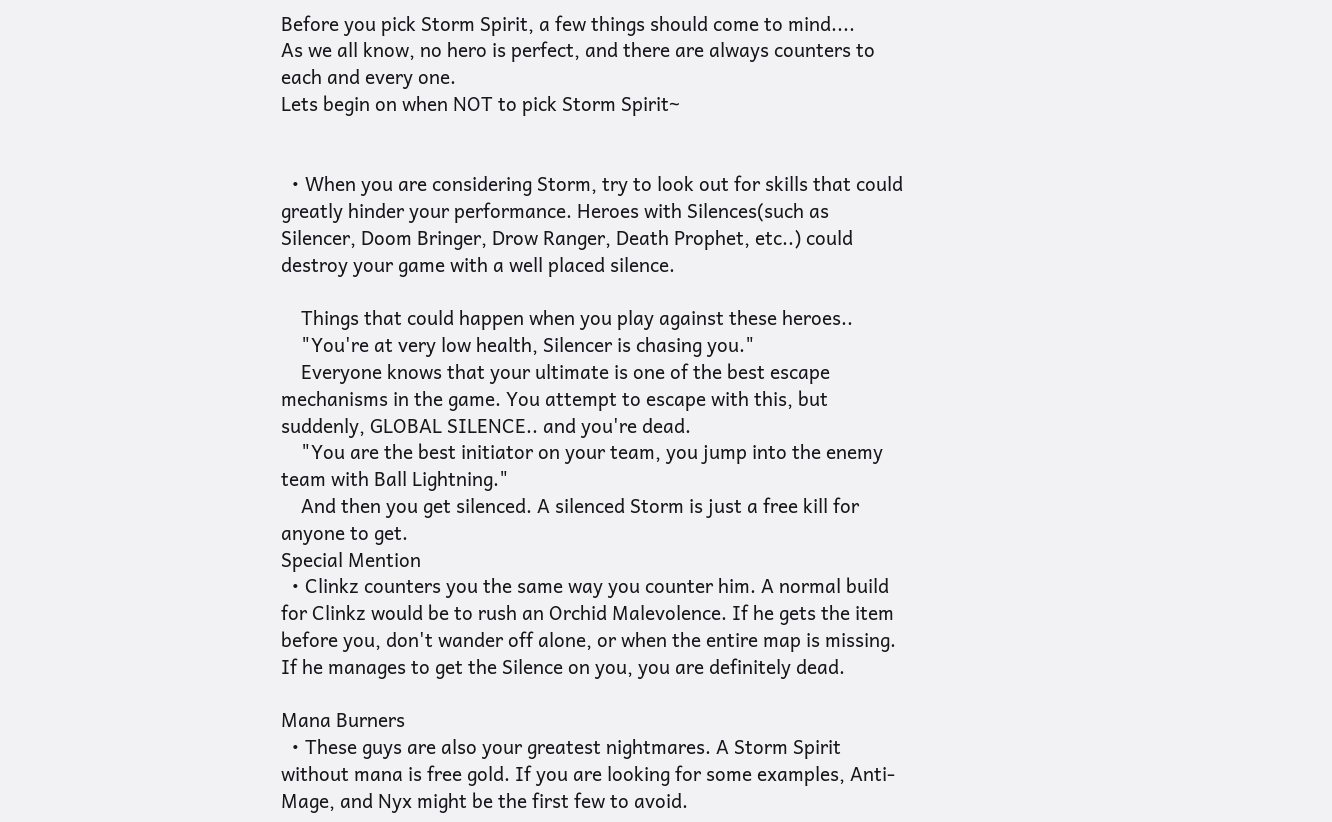Before you pick Storm Spirit, a few things should come to mind....
As we all know, no hero is perfect, and there are always counters to each and every one.
Lets begin on when NOT to pick Storm Spirit~


  • When you are considering Storm, try to look out for skills that could greatly hinder your performance. Heroes with Silences(such as Silencer, Doom Bringer, Drow Ranger, Death Prophet, etc..) could destroy your game with a well placed silence.

    Things that could happen when you play against these heroes..
    "You're at very low health, Silencer is chasing you."
    Everyone knows that your ultimate is one of the best escape mechanisms in the game. You attempt to escape with this, but suddenly, GLOBAL SILENCE.. and you're dead.
    "You are the best initiator on your team, you jump into the enemy team with Ball Lightning."
    And then you get silenced. A silenced Storm is just a free kill for anyone to get.
Special Mention
  • Clinkz counters you the same way you counter him. A normal build for Clinkz would be to rush an Orchid Malevolence. If he gets the item before you, don't wander off alone, or when the entire map is missing. If he manages to get the Silence on you, you are definitely dead.

Mana Burners
  • These guys are also your greatest nightmares. A Storm Spirit without mana is free gold. If you are looking for some examples, Anti-Mage, and Nyx might be the first few to avoid.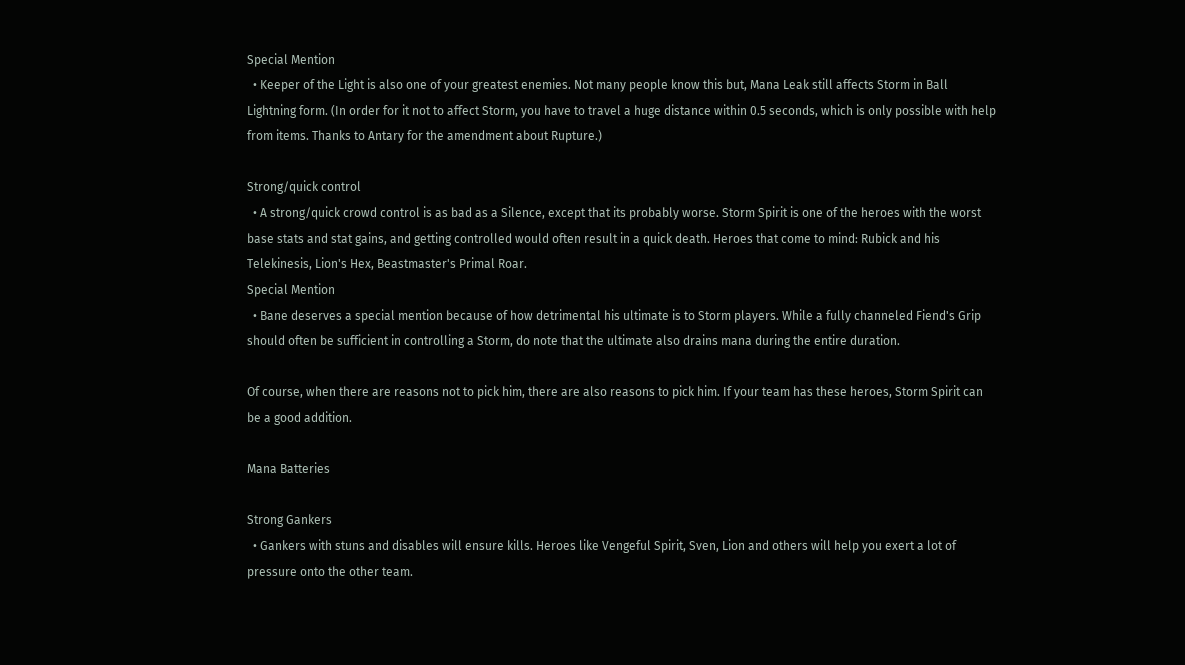Special Mention
  • Keeper of the Light is also one of your greatest enemies. Not many people know this but, Mana Leak still affects Storm in Ball Lightning form. (In order for it not to affect Storm, you have to travel a huge distance within 0.5 seconds, which is only possible with help from items. Thanks to Antary for the amendment about Rupture.)

Strong/quick control
  • A strong/quick crowd control is as bad as a Silence, except that its probably worse. Storm Spirit is one of the heroes with the worst base stats and stat gains, and getting controlled would often result in a quick death. Heroes that come to mind: Rubick and his Telekinesis, Lion's Hex, Beastmaster's Primal Roar.
Special Mention
  • Bane deserves a special mention because of how detrimental his ultimate is to Storm players. While a fully channeled Fiend's Grip should often be sufficient in controlling a Storm, do note that the ultimate also drains mana during the entire duration.

Of course, when there are reasons not to pick him, there are also reasons to pick him. If your team has these heroes, Storm Spirit can be a good addition.

Mana Batteries

Strong Gankers
  • Gankers with stuns and disables will ensure kills. Heroes like Vengeful Spirit, Sven, Lion and others will help you exert a lot of pressure onto the other team.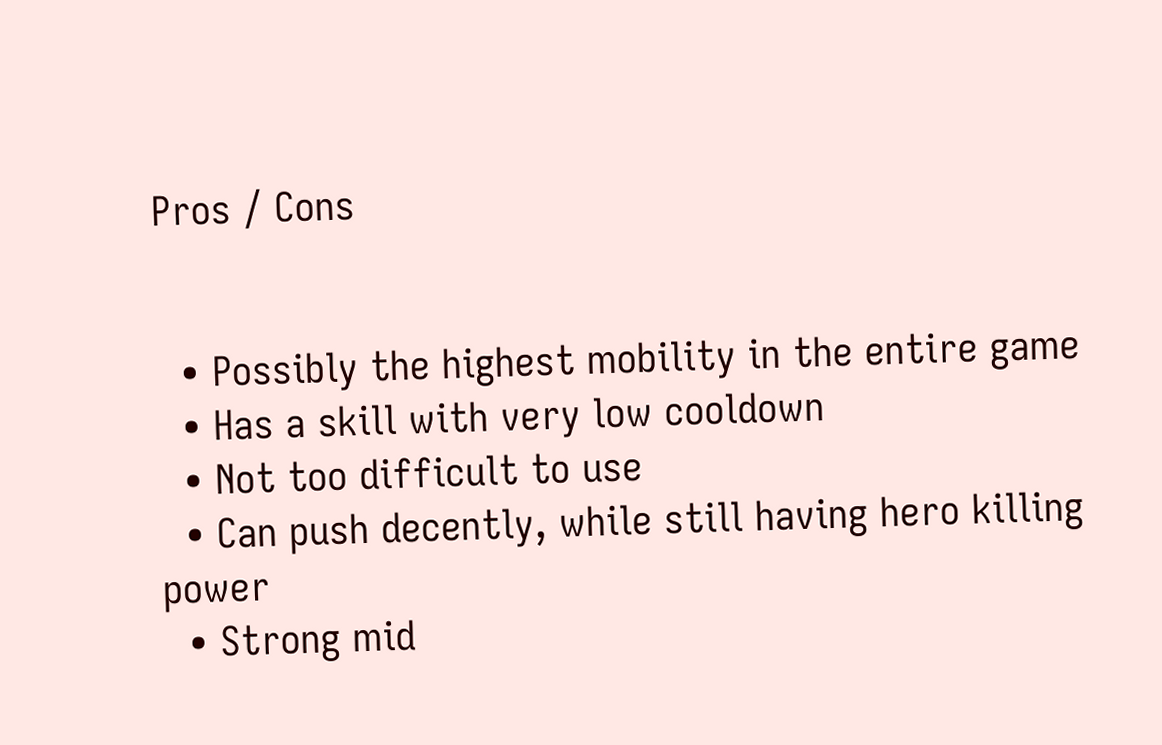Pros / Cons


  • Possibly the highest mobility in the entire game
  • Has a skill with very low cooldown
  • Not too difficult to use
  • Can push decently, while still having hero killing power
  • Strong mid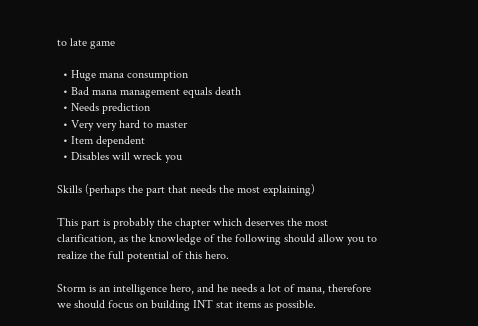to late game

  • Huge mana consumption
  • Bad mana management equals death
  • Needs prediction
  • Very very hard to master
  • Item dependent
  • Disables will wreck you

Skills (perhaps the part that needs the most explaining)

This part is probably the chapter which deserves the most clarification, as the knowledge of the following should allow you to realize the full potential of this hero.

Storm is an intelligence hero, and he needs a lot of mana, therefore we should focus on building INT stat items as possible.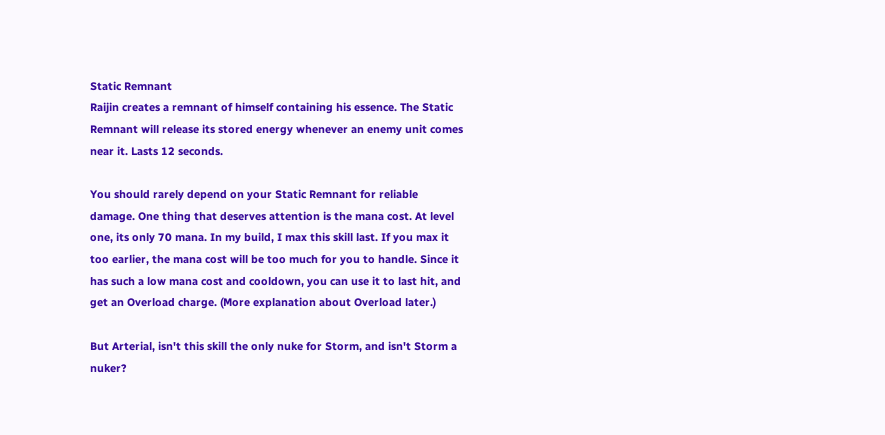Static Remnant
Raijin creates a remnant of himself containing his essence. The Static Remnant will release its stored energy whenever an enemy unit comes near it. Lasts 12 seconds.

You should rarely depend on your Static Remnant for reliable damage. One thing that deserves attention is the mana cost. At level one, its only 70 mana. In my build, I max this skill last. If you max it too earlier, the mana cost will be too much for you to handle. Since it has such a low mana cost and cooldown, you can use it to last hit, and get an Overload charge. (More explanation about Overload later.)

But Arterial, isn't this skill the only nuke for Storm, and isn't Storm a nuker?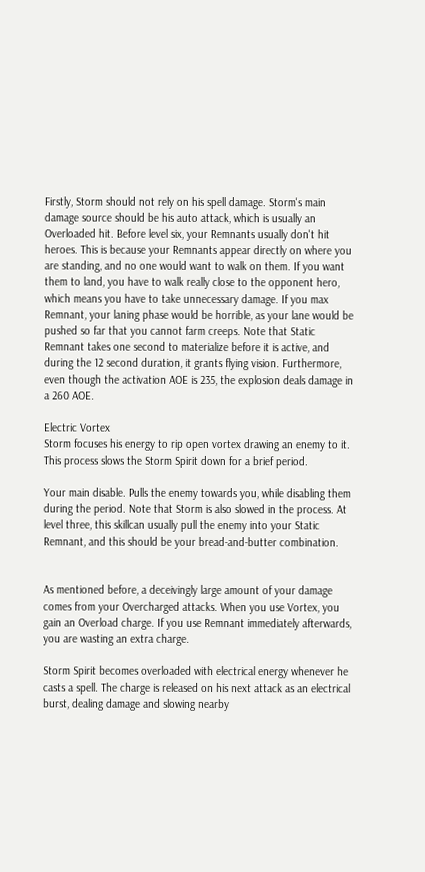Firstly, Storm should not rely on his spell damage. Storm's main damage source should be his auto attack, which is usually an Overloaded hit. Before level six, your Remnants usually don't hit heroes. This is because your Remnants appear directly on where you are standing, and no one would want to walk on them. If you want them to land, you have to walk really close to the opponent hero, which means you have to take unnecessary damage. If you max Remnant, your laning phase would be horrible, as your lane would be pushed so far that you cannot farm creeps. Note that Static Remnant takes one second to materialize before it is active, and during the 12 second duration, it grants flying vision. Furthermore, even though the activation AOE is 235, the explosion deals damage in a 260 AOE.

Electric Vortex
Storm focuses his energy to rip open vortex drawing an enemy to it. This process slows the Storm Spirit down for a brief period.

Your main disable. Pulls the enemy towards you, while disabling them during the period. Note that Storm is also slowed in the process. At level three, this skillcan usually pull the enemy into your Static Remnant, and this should be your bread-and-butter combination.


As mentioned before, a deceivingly large amount of your damage comes from your Overcharged attacks. When you use Vortex, you gain an Overload charge. If you use Remnant immediately afterwards, you are wasting an extra charge.

Storm Spirit becomes overloaded with electrical energy whenever he casts a spell. The charge is released on his next attack as an electrical burst, dealing damage and slowing nearby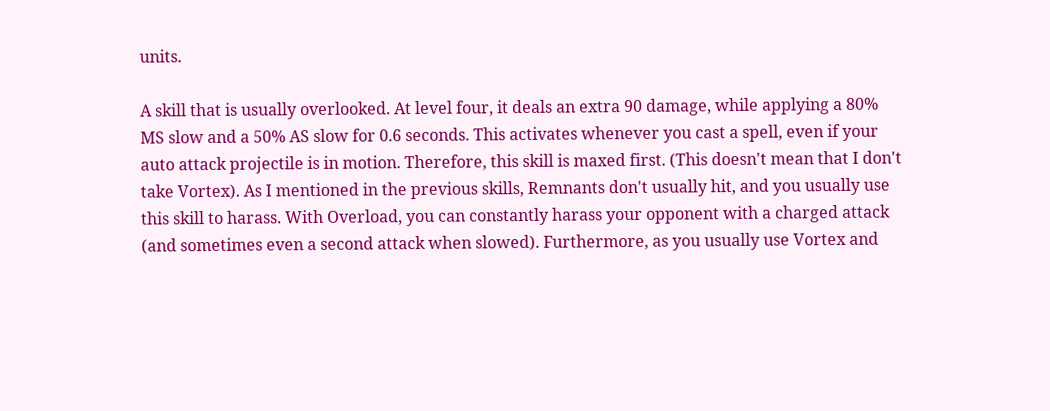units.

A skill that is usually overlooked. At level four, it deals an extra 90 damage, while applying a 80% MS slow and a 50% AS slow for 0.6 seconds. This activates whenever you cast a spell, even if your auto attack projectile is in motion. Therefore, this skill is maxed first. (This doesn't mean that I don't take Vortex). As I mentioned in the previous skills, Remnants don't usually hit, and you usually use this skill to harass. With Overload, you can constantly harass your opponent with a charged attack (and sometimes even a second attack when slowed). Furthermore, as you usually use Vortex and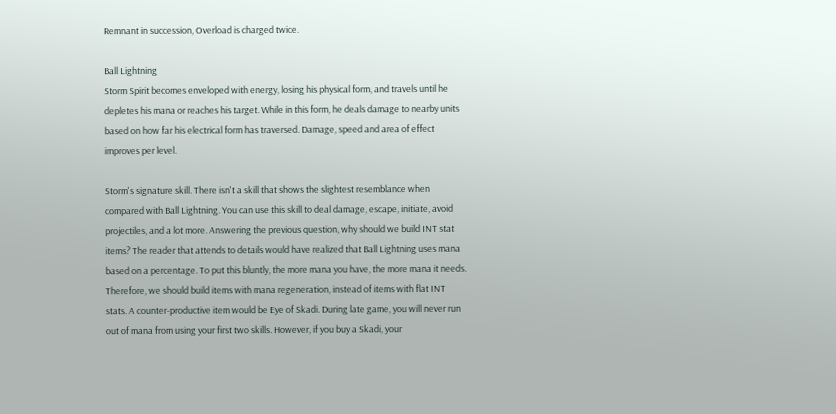Remnant in succession, Overload is charged twice.

Ball Lightning
Storm Spirit becomes enveloped with energy, losing his physical form, and travels until he depletes his mana or reaches his target. While in this form, he deals damage to nearby units based on how far his electrical form has traversed. Damage, speed and area of effect improves per level.

Storm's signature skill. There isn't a skill that shows the slightest resemblance when compared with Ball Lightning. You can use this skill to deal damage, escape, initiate, avoid projectiles, and a lot more. Answering the previous question, why should we build INT stat items? The reader that attends to details would have realized that Ball Lightning uses mana based on a percentage. To put this bluntly, the more mana you have, the more mana it needs. Therefore, we should build items with mana regeneration, instead of items with flat INT stats. A counter-productive item would be Eye of Skadi. During late game, you will never run out of mana from using your first two skills. However, if you buy a Skadi, your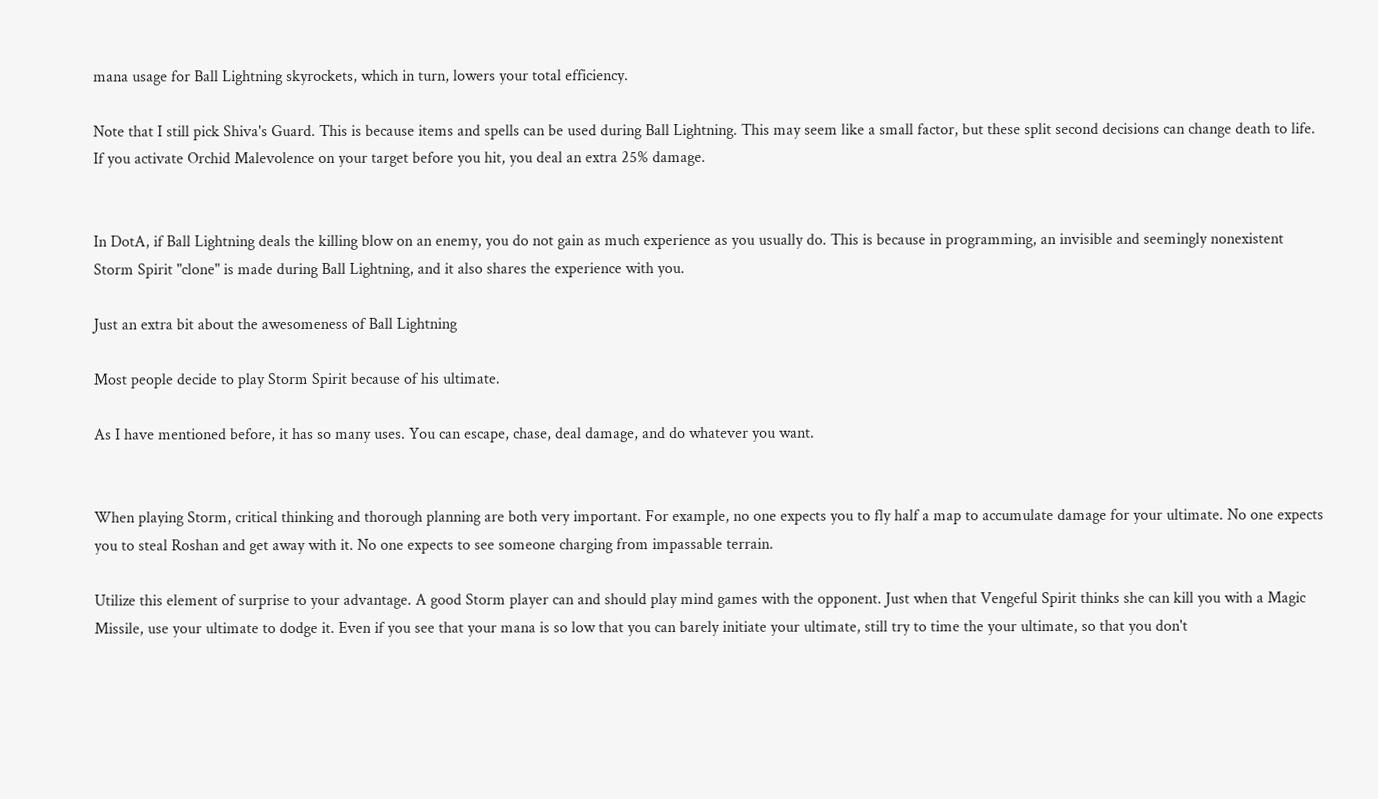mana usage for Ball Lightning skyrockets, which in turn, lowers your total efficiency.

Note that I still pick Shiva's Guard. This is because items and spells can be used during Ball Lightning. This may seem like a small factor, but these split second decisions can change death to life. If you activate Orchid Malevolence on your target before you hit, you deal an extra 25% damage.


In DotA, if Ball Lightning deals the killing blow on an enemy, you do not gain as much experience as you usually do. This is because in programming, an invisible and seemingly nonexistent Storm Spirit "clone" is made during Ball Lightning, and it also shares the experience with you.

Just an extra bit about the awesomeness of Ball Lightning

Most people decide to play Storm Spirit because of his ultimate.

As I have mentioned before, it has so many uses. You can escape, chase, deal damage, and do whatever you want.


When playing Storm, critical thinking and thorough planning are both very important. For example, no one expects you to fly half a map to accumulate damage for your ultimate. No one expects you to steal Roshan and get away with it. No one expects to see someone charging from impassable terrain.

Utilize this element of surprise to your advantage. A good Storm player can and should play mind games with the opponent. Just when that Vengeful Spirit thinks she can kill you with a Magic Missile, use your ultimate to dodge it. Even if you see that your mana is so low that you can barely initiate your ultimate, still try to time the your ultimate, so that you don't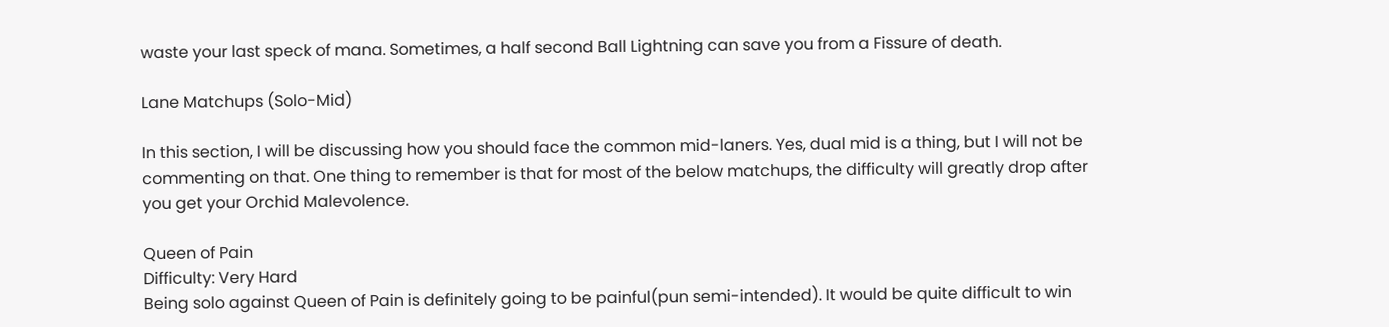waste your last speck of mana. Sometimes, a half second Ball Lightning can save you from a Fissure of death.

Lane Matchups (Solo-Mid)

In this section, I will be discussing how you should face the common mid-laners. Yes, dual mid is a thing, but I will not be commenting on that. One thing to remember is that for most of the below matchups, the difficulty will greatly drop after you get your Orchid Malevolence.

Queen of Pain
Difficulty: Very Hard
Being solo against Queen of Pain is definitely going to be painful(pun semi-intended). It would be quite difficult to win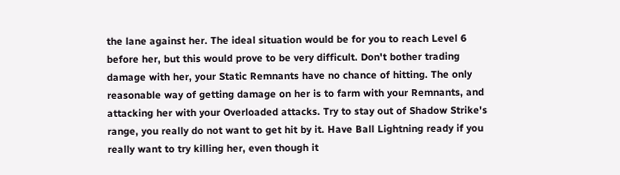the lane against her. The ideal situation would be for you to reach Level 6 before her, but this would prove to be very difficult. Don't bother trading damage with her, your Static Remnants have no chance of hitting. The only reasonable way of getting damage on her is to farm with your Remnants, and attacking her with your Overloaded attacks. Try to stay out of Shadow Strike's range, you really do not want to get hit by it. Have Ball Lightning ready if you really want to try killing her, even though it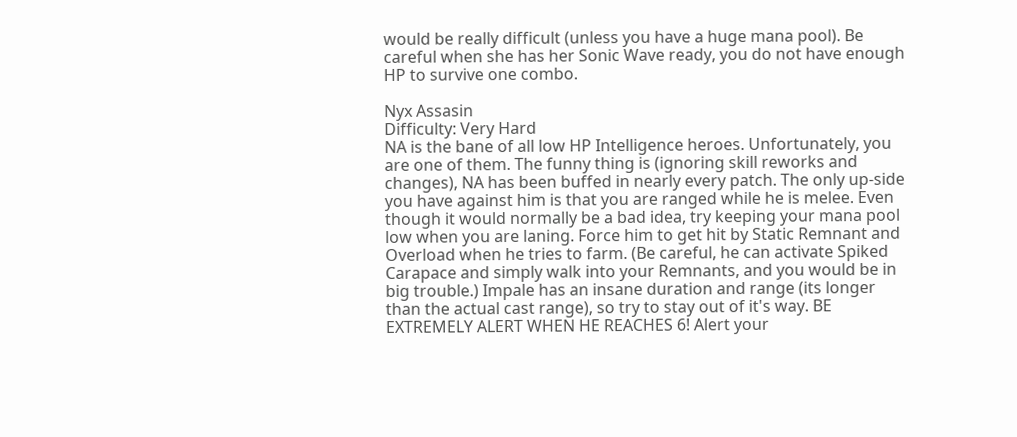would be really difficult (unless you have a huge mana pool). Be careful when she has her Sonic Wave ready, you do not have enough HP to survive one combo.

Nyx Assasin
Difficulty: Very Hard
NA is the bane of all low HP Intelligence heroes. Unfortunately, you are one of them. The funny thing is (ignoring skill reworks and changes), NA has been buffed in nearly every patch. The only up-side you have against him is that you are ranged while he is melee. Even though it would normally be a bad idea, try keeping your mana pool low when you are laning. Force him to get hit by Static Remnant and Overload when he tries to farm. (Be careful, he can activate Spiked Carapace and simply walk into your Remnants, and you would be in big trouble.) Impale has an insane duration and range (its longer than the actual cast range), so try to stay out of it's way. BE EXTREMELY ALERT WHEN HE REACHES 6! Alert your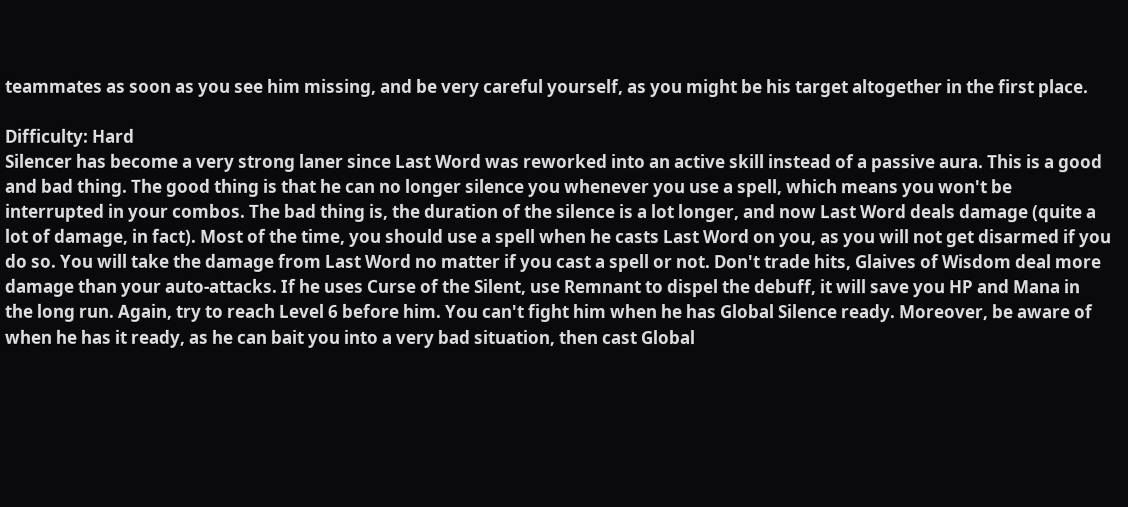teammates as soon as you see him missing, and be very careful yourself, as you might be his target altogether in the first place.

Difficulty: Hard
Silencer has become a very strong laner since Last Word was reworked into an active skill instead of a passive aura. This is a good and bad thing. The good thing is that he can no longer silence you whenever you use a spell, which means you won't be interrupted in your combos. The bad thing is, the duration of the silence is a lot longer, and now Last Word deals damage (quite a lot of damage, in fact). Most of the time, you should use a spell when he casts Last Word on you, as you will not get disarmed if you do so. You will take the damage from Last Word no matter if you cast a spell or not. Don't trade hits, Glaives of Wisdom deal more damage than your auto-attacks. If he uses Curse of the Silent, use Remnant to dispel the debuff, it will save you HP and Mana in the long run. Again, try to reach Level 6 before him. You can't fight him when he has Global Silence ready. Moreover, be aware of when he has it ready, as he can bait you into a very bad situation, then cast Global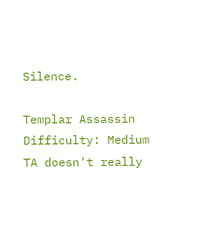Silence.

Templar Assassin
Difficulty: Medium
TA doesn't really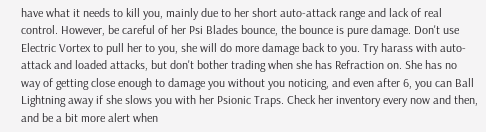have what it needs to kill you, mainly due to her short auto-attack range and lack of real control. However, be careful of her Psi Blades bounce, the bounce is pure damage. Don't use Electric Vortex to pull her to you, she will do more damage back to you. Try harass with auto-attack and loaded attacks, but don't bother trading when she has Refraction on. She has no way of getting close enough to damage you without you noticing, and even after 6, you can Ball Lightning away if she slows you with her Psionic Traps. Check her inventory every now and then, and be a bit more alert when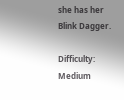she has her Blink Dagger.

Difficulty: Medium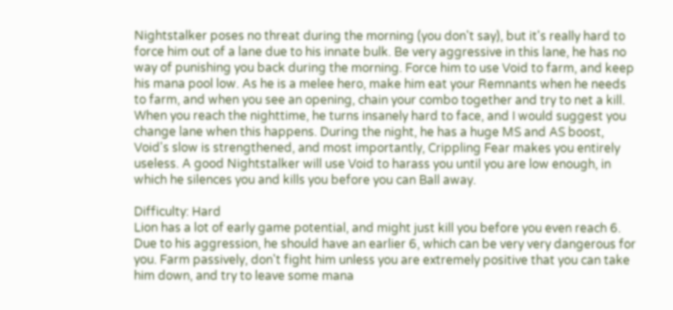Nightstalker poses no threat during the morning (you don't say), but it's really hard to force him out of a lane due to his innate bulk. Be very aggressive in this lane, he has no way of punishing you back during the morning. Force him to use Void to farm, and keep his mana pool low. As he is a melee hero, make him eat your Remnants when he needs to farm, and when you see an opening, chain your combo together and try to net a kill. When you reach the nighttime, he turns insanely hard to face, and I would suggest you change lane when this happens. During the night, he has a huge MS and AS boost, Void's slow is strengthened, and most importantly, Crippling Fear makes you entirely useless. A good Nightstalker will use Void to harass you until you are low enough, in which he silences you and kills you before you can Ball away.

Difficulty: Hard
Lion has a lot of early game potential, and might just kill you before you even reach 6. Due to his aggression, he should have an earlier 6, which can be very very dangerous for you. Farm passively, don't fight him unless you are extremely positive that you can take him down, and try to leave some mana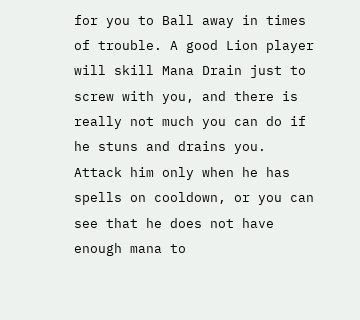for you to Ball away in times of trouble. A good Lion player will skill Mana Drain just to screw with you, and there is really not much you can do if he stuns and drains you. Attack him only when he has spells on cooldown, or you can see that he does not have enough mana to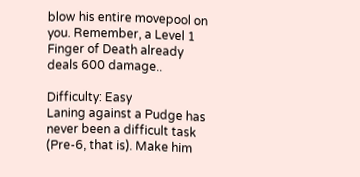blow his entire movepool on you. Remember, a Level 1 Finger of Death already deals 600 damage..

Difficulty: Easy
Laning against a Pudge has never been a difficult task (Pre-6, that is). Make him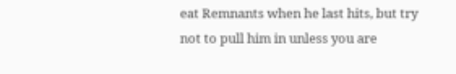eat Remnants when he last hits, but try not to pull him in unless you are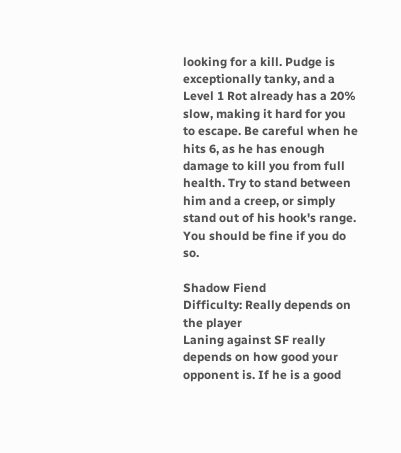looking for a kill. Pudge is exceptionally tanky, and a Level 1 Rot already has a 20% slow, making it hard for you to escape. Be careful when he hits 6, as he has enough damage to kill you from full health. Try to stand between him and a creep, or simply stand out of his hook's range. You should be fine if you do so.

Shadow Fiend
Difficulty: Really depends on the player
Laning against SF really depends on how good your opponent is. If he is a good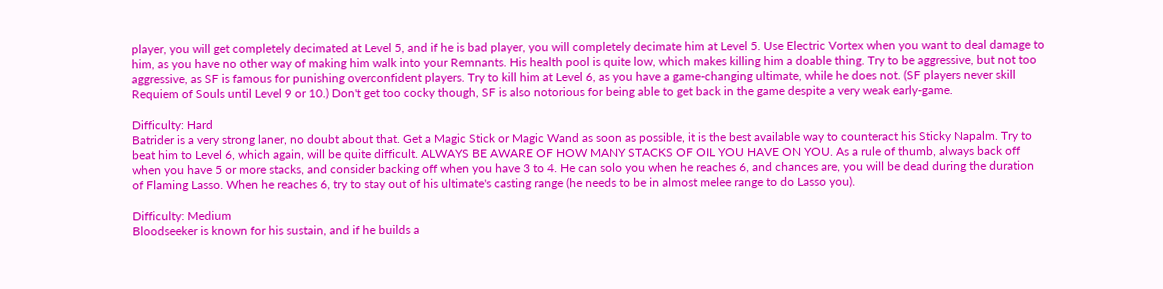player, you will get completely decimated at Level 5, and if he is bad player, you will completely decimate him at Level 5. Use Electric Vortex when you want to deal damage to him, as you have no other way of making him walk into your Remnants. His health pool is quite low, which makes killing him a doable thing. Try to be aggressive, but not too aggressive, as SF is famous for punishing overconfident players. Try to kill him at Level 6, as you have a game-changing ultimate, while he does not. (SF players never skill Requiem of Souls until Level 9 or 10.) Don't get too cocky though, SF is also notorious for being able to get back in the game despite a very weak early-game.

Difficulty: Hard
Batrider is a very strong laner, no doubt about that. Get a Magic Stick or Magic Wand as soon as possible, it is the best available way to counteract his Sticky Napalm. Try to beat him to Level 6, which again, will be quite difficult. ALWAYS BE AWARE OF HOW MANY STACKS OF OIL YOU HAVE ON YOU. As a rule of thumb, always back off when you have 5 or more stacks, and consider backing off when you have 3 to 4. He can solo you when he reaches 6, and chances are, you will be dead during the duration of Flaming Lasso. When he reaches 6, try to stay out of his ultimate's casting range (he needs to be in almost melee range to do Lasso you).

Difficulty: Medium
Bloodseeker is known for his sustain, and if he builds a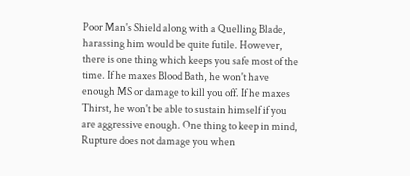Poor Man's Shield along with a Quelling Blade, harassing him would be quite futile. However, there is one thing which keeps you safe most of the time. If he maxes Blood Bath, he won't have enough MS or damage to kill you off. If he maxes Thirst, he won't be able to sustain himself if you are aggressive enough. One thing to keep in mind, Rupture does not damage you when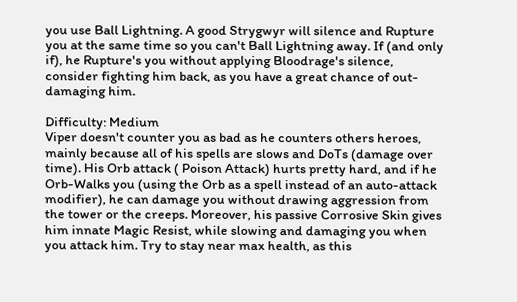you use Ball Lightning. A good Strygwyr will silence and Rupture you at the same time so you can't Ball Lightning away. If (and only if), he Rupture's you without applying Bloodrage's silence, consider fighting him back, as you have a great chance of out-damaging him.

Difficulty: Medium
Viper doesn't counter you as bad as he counters others heroes, mainly because all of his spells are slows and DoTs (damage over time). His Orb attack ( Poison Attack) hurts pretty hard, and if he Orb-Walks you (using the Orb as a spell instead of an auto-attack modifier), he can damage you without drawing aggression from the tower or the creeps. Moreover, his passive Corrosive Skin gives him innate Magic Resist, while slowing and damaging you when you attack him. Try to stay near max health, as this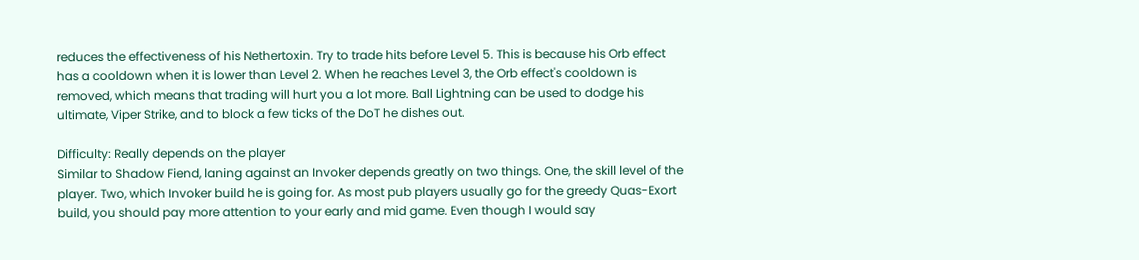reduces the effectiveness of his Nethertoxin. Try to trade hits before Level 5. This is because his Orb effect has a cooldown when it is lower than Level 2. When he reaches Level 3, the Orb effect's cooldown is removed, which means that trading will hurt you a lot more. Ball Lightning can be used to dodge his ultimate, Viper Strike, and to block a few ticks of the DoT he dishes out.

Difficulty: Really depends on the player
Similar to Shadow Fiend, laning against an Invoker depends greatly on two things. One, the skill level of the player. Two, which Invoker build he is going for. As most pub players usually go for the greedy Quas-Exort build, you should pay more attention to your early and mid game. Even though I would say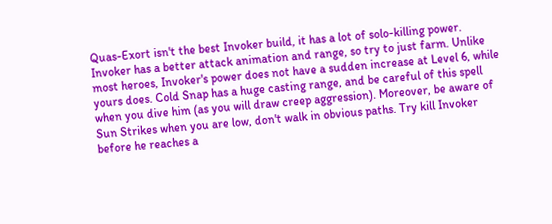Quas-Exort isn't the best Invoker build, it has a lot of solo-killing power. Invoker has a better attack animation and range, so try to just farm. Unlike most heroes, Invoker's power does not have a sudden increase at Level 6, while yours does. Cold Snap has a huge casting range, and be careful of this spell when you dive him (as you will draw creep aggression). Moreover, be aware of Sun Strikes when you are low, don't walk in obvious paths. Try kill Invoker before he reaches a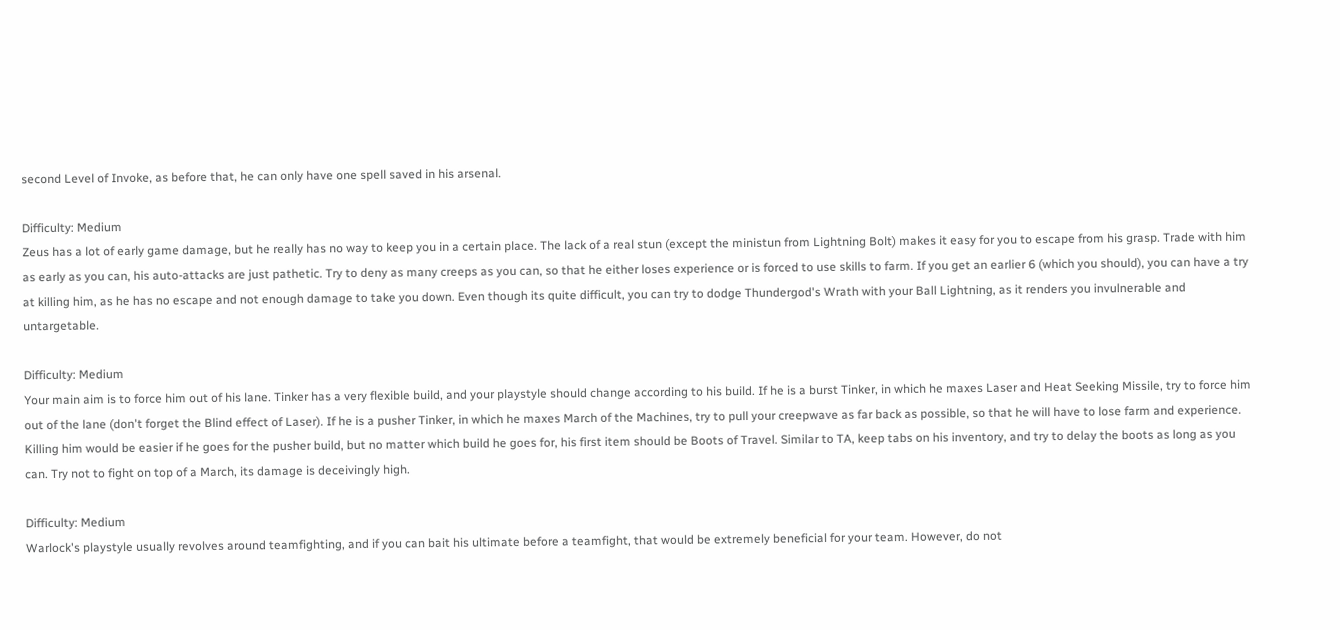second Level of Invoke, as before that, he can only have one spell saved in his arsenal.

Difficulty: Medium
Zeus has a lot of early game damage, but he really has no way to keep you in a certain place. The lack of a real stun (except the ministun from Lightning Bolt) makes it easy for you to escape from his grasp. Trade with him as early as you can, his auto-attacks are just pathetic. Try to deny as many creeps as you can, so that he either loses experience or is forced to use skills to farm. If you get an earlier 6 (which you should), you can have a try at killing him, as he has no escape and not enough damage to take you down. Even though its quite difficult, you can try to dodge Thundergod's Wrath with your Ball Lightning, as it renders you invulnerable and untargetable.

Difficulty: Medium
Your main aim is to force him out of his lane. Tinker has a very flexible build, and your playstyle should change according to his build. If he is a burst Tinker, in which he maxes Laser and Heat Seeking Missile, try to force him out of the lane (don't forget the Blind effect of Laser). If he is a pusher Tinker, in which he maxes March of the Machines, try to pull your creepwave as far back as possible, so that he will have to lose farm and experience. Killing him would be easier if he goes for the pusher build, but no matter which build he goes for, his first item should be Boots of Travel. Similar to TA, keep tabs on his inventory, and try to delay the boots as long as you can. Try not to fight on top of a March, its damage is deceivingly high.

Difficulty: Medium
Warlock's playstyle usually revolves around teamfighting, and if you can bait his ultimate before a teamfight, that would be extremely beneficial for your team. However, do not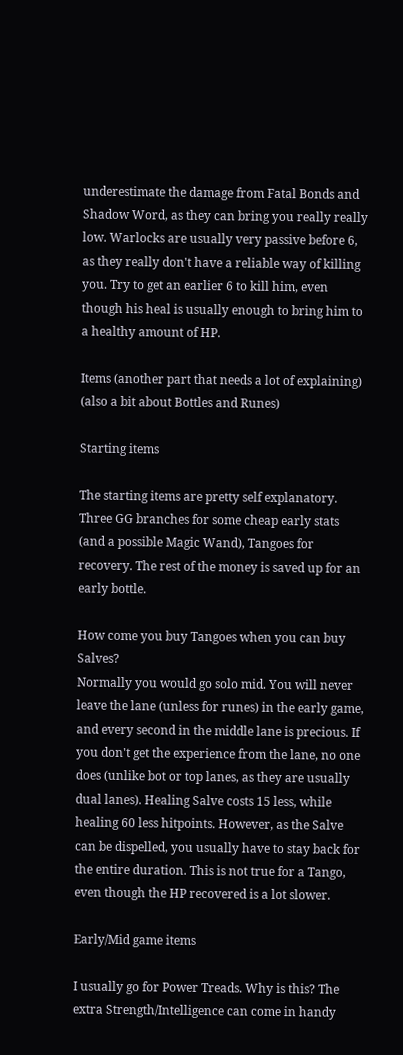underestimate the damage from Fatal Bonds and Shadow Word, as they can bring you really really low. Warlocks are usually very passive before 6, as they really don't have a reliable way of killing you. Try to get an earlier 6 to kill him, even though his heal is usually enough to bring him to a healthy amount of HP.

Items (another part that needs a lot of explaining) (also a bit about Bottles and Runes)

Starting items

The starting items are pretty self explanatory. Three GG branches for some cheap early stats (and a possible Magic Wand), Tangoes for recovery. The rest of the money is saved up for an early bottle.

How come you buy Tangoes when you can buy Salves?
Normally you would go solo mid. You will never leave the lane (unless for runes) in the early game, and every second in the middle lane is precious. If you don't get the experience from the lane, no one does (unlike bot or top lanes, as they are usually dual lanes). Healing Salve costs 15 less, while healing 60 less hitpoints. However, as the Salve can be dispelled, you usually have to stay back for the entire duration. This is not true for a Tango, even though the HP recovered is a lot slower.

Early/Mid game items

I usually go for Power Treads. Why is this? The extra Strength/Intelligence can come in handy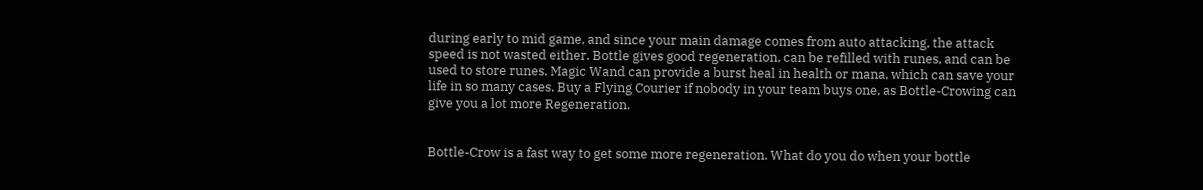during early to mid game, and since your main damage comes from auto attacking, the attack speed is not wasted either. Bottle gives good regeneration, can be refilled with runes, and can be used to store runes. Magic Wand can provide a burst heal in health or mana, which can save your life in so many cases. Buy a Flying Courier if nobody in your team buys one, as Bottle-Crowing can give you a lot more Regeneration.


Bottle-Crow is a fast way to get some more regeneration. What do you do when your bottle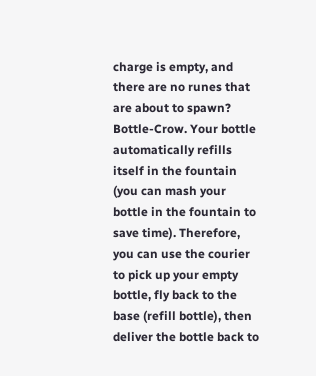charge is empty, and there are no runes that are about to spawn? Bottle-Crow. Your bottle automatically refills itself in the fountain (you can mash your bottle in the fountain to save time). Therefore, you can use the courier to pick up your empty bottle, fly back to the base (refill bottle), then deliver the bottle back to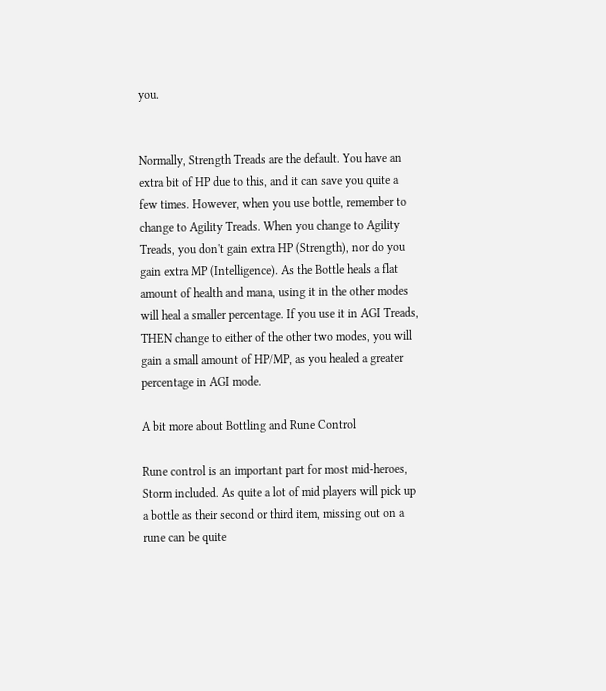you.


Normally, Strength Treads are the default. You have an extra bit of HP due to this, and it can save you quite a few times. However, when you use bottle, remember to change to Agility Treads. When you change to Agility Treads, you don't gain extra HP (Strength), nor do you gain extra MP (Intelligence). As the Bottle heals a flat amount of health and mana, using it in the other modes will heal a smaller percentage. If you use it in AGI Treads, THEN change to either of the other two modes, you will gain a small amount of HP/MP, as you healed a greater percentage in AGI mode.

A bit more about Bottling and Rune Control

Rune control is an important part for most mid-heroes, Storm included. As quite a lot of mid players will pick up a bottle as their second or third item, missing out on a rune can be quite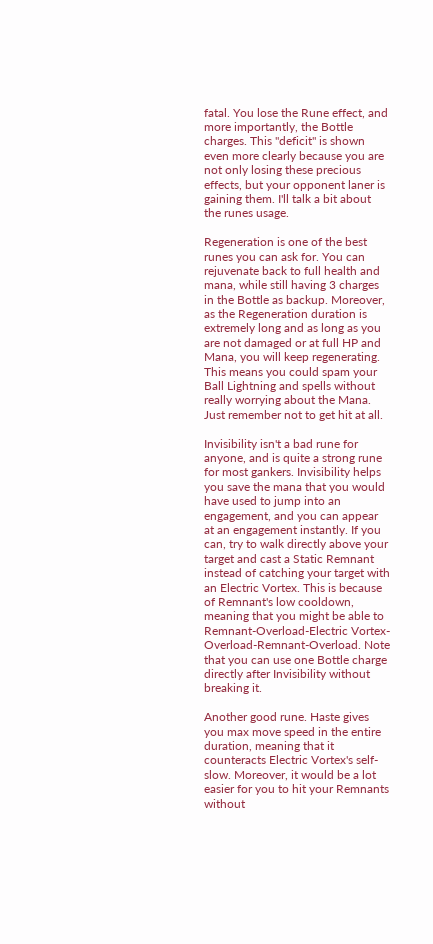fatal. You lose the Rune effect, and more importantly, the Bottle charges. This "deficit" is shown even more clearly because you are not only losing these precious effects, but your opponent laner is gaining them. I'll talk a bit about the runes usage.

Regeneration is one of the best runes you can ask for. You can rejuvenate back to full health and mana, while still having 3 charges in the Bottle as backup. Moreover, as the Regeneration duration is extremely long and as long as you are not damaged or at full HP and Mana, you will keep regenerating. This means you could spam your Ball Lightning and spells without really worrying about the Mana. Just remember not to get hit at all.

Invisibility isn't a bad rune for anyone, and is quite a strong rune for most gankers. Invisibility helps you save the mana that you would have used to jump into an engagement, and you can appear at an engagement instantly. If you can, try to walk directly above your target and cast a Static Remnant instead of catching your target with an Electric Vortex. This is because of Remnant's low cooldown, meaning that you might be able to Remnant-Overload-Electric Vortex-Overload-Remnant-Overload. Note that you can use one Bottle charge directly after Invisibility without breaking it.

Another good rune. Haste gives you max move speed in the entire duration, meaning that it counteracts Electric Vortex's self-slow. Moreover, it would be a lot easier for you to hit your Remnants without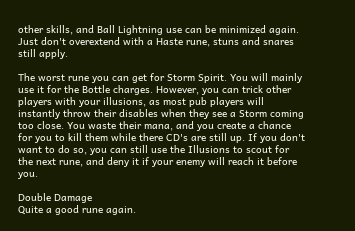other skills, and Ball Lightning use can be minimized again. Just don't overextend with a Haste rune, stuns and snares still apply.

The worst rune you can get for Storm Spirit. You will mainly use it for the Bottle charges. However, you can trick other players with your illusions, as most pub players will instantly throw their disables when they see a Storm coming too close. You waste their mana, and you create a chance for you to kill them while there CD's are still up. If you don't want to do so, you can still use the Illusions to scout for the next rune, and deny it if your enemy will reach it before you.

Double Damage
Quite a good rune again.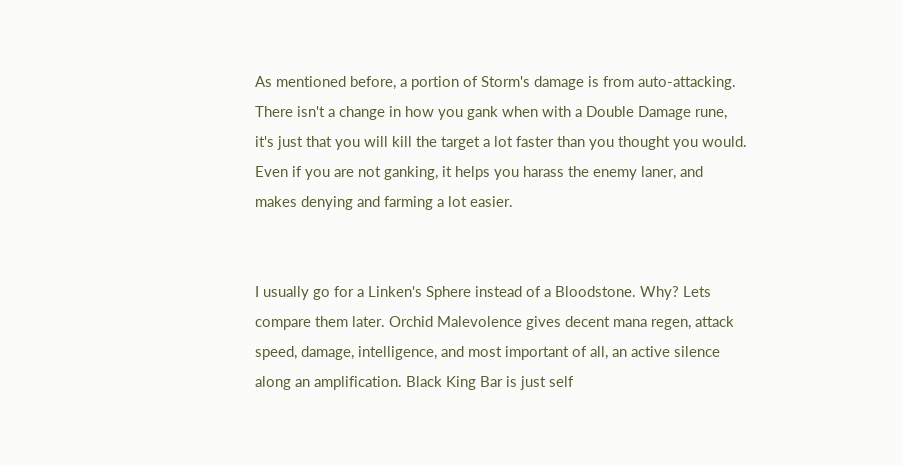As mentioned before, a portion of Storm's damage is from auto-attacking. There isn't a change in how you gank when with a Double Damage rune, it's just that you will kill the target a lot faster than you thought you would. Even if you are not ganking, it helps you harass the enemy laner, and makes denying and farming a lot easier.


I usually go for a Linken's Sphere instead of a Bloodstone. Why? Lets compare them later. Orchid Malevolence gives decent mana regen, attack speed, damage, intelligence, and most important of all, an active silence along an amplification. Black King Bar is just self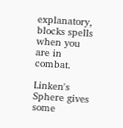explanatory, blocks spells when you are in combat.

Linken's Sphere gives some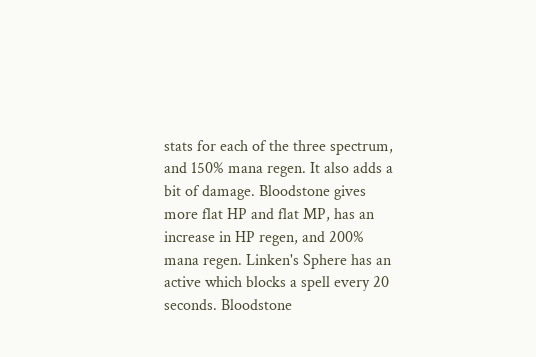stats for each of the three spectrum, and 150% mana regen. It also adds a bit of damage. Bloodstone gives more flat HP and flat MP, has an increase in HP regen, and 200% mana regen. Linken's Sphere has an active which blocks a spell every 20 seconds. Bloodstone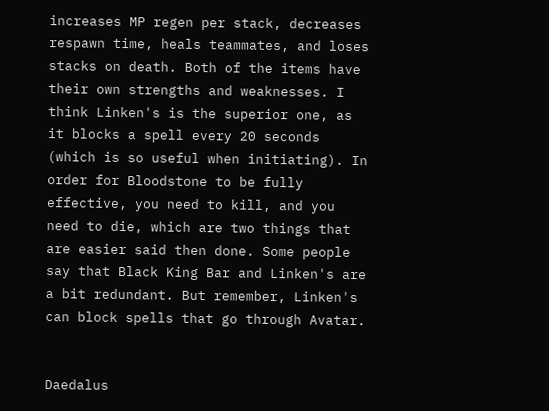increases MP regen per stack, decreases respawn time, heals teammates, and loses stacks on death. Both of the items have their own strengths and weaknesses. I think Linken's is the superior one, as it blocks a spell every 20 seconds (which is so useful when initiating). In order for Bloodstone to be fully effective, you need to kill, and you need to die, which are two things that are easier said then done. Some people say that Black King Bar and Linken's are a bit redundant. But remember, Linken's can block spells that go through Avatar.


Daedalus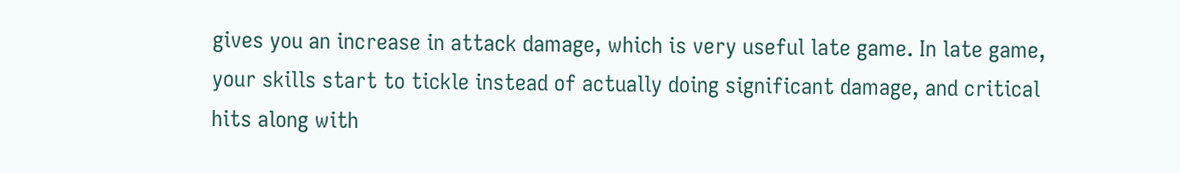gives you an increase in attack damage, which is very useful late game. In late game, your skills start to tickle instead of actually doing significant damage, and critical hits along with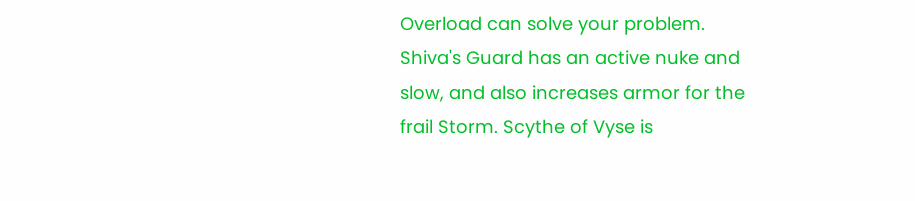Overload can solve your problem. Shiva's Guard has an active nuke and slow, and also increases armor for the frail Storm. Scythe of Vyse is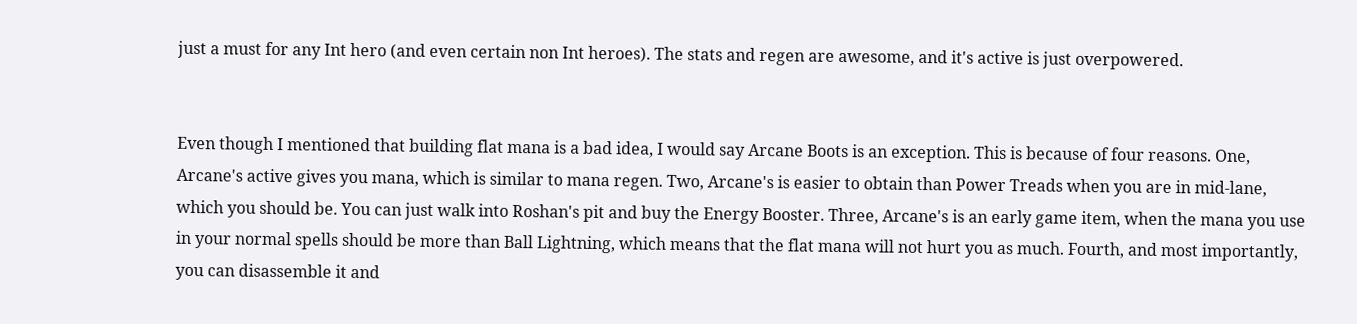just a must for any Int hero (and even certain non Int heroes). The stats and regen are awesome, and it's active is just overpowered.


Even though I mentioned that building flat mana is a bad idea, I would say Arcane Boots is an exception. This is because of four reasons. One, Arcane's active gives you mana, which is similar to mana regen. Two, Arcane's is easier to obtain than Power Treads when you are in mid-lane, which you should be. You can just walk into Roshan's pit and buy the Energy Booster. Three, Arcane's is an early game item, when the mana you use in your normal spells should be more than Ball Lightning, which means that the flat mana will not hurt you as much. Fourth, and most importantly, you can disassemble it and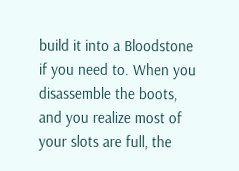build it into a Bloodstone if you need to. When you disassemble the boots, and you realize most of your slots are full, the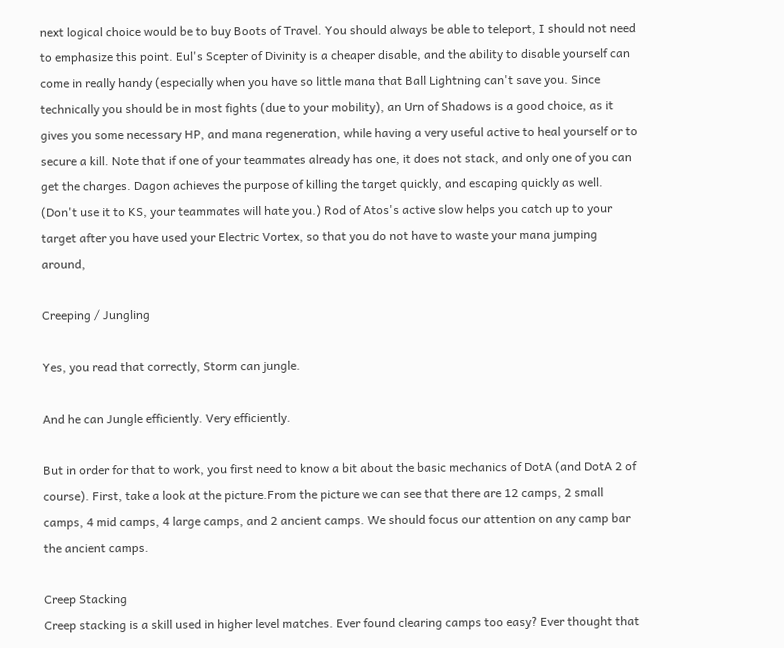next logical choice would be to buy Boots of Travel. You should always be able to teleport, I should not need to emphasize this point. Eul's Scepter of Divinity is a cheaper disable, and the ability to disable yourself can come in really handy (especially when you have so little mana that Ball Lightning can't save you. Since technically you should be in most fights (due to your mobility), an Urn of Shadows is a good choice, as it gives you some necessary HP, and mana regeneration, while having a very useful active to heal yourself or to secure a kill. Note that if one of your teammates already has one, it does not stack, and only one of you can get the charges. Dagon achieves the purpose of killing the target quickly, and escaping quickly as well. (Don't use it to KS, your teammates will hate you.) Rod of Atos's active slow helps you catch up to your target after you have used your Electric Vortex, so that you do not have to waste your mana jumping around,

Creeping / Jungling

Yes, you read that correctly, Storm can jungle.

And he can Jungle efficiently. Very efficiently.

But in order for that to work, you first need to know a bit about the basic mechanics of DotA (and DotA 2 of course). First, take a look at the picture.From the picture we can see that there are 12 camps, 2 small camps, 4 mid camps, 4 large camps, and 2 ancient camps. We should focus our attention on any camp bar the ancient camps.

Creep Stacking
Creep stacking is a skill used in higher level matches. Ever found clearing camps too easy? Ever thought that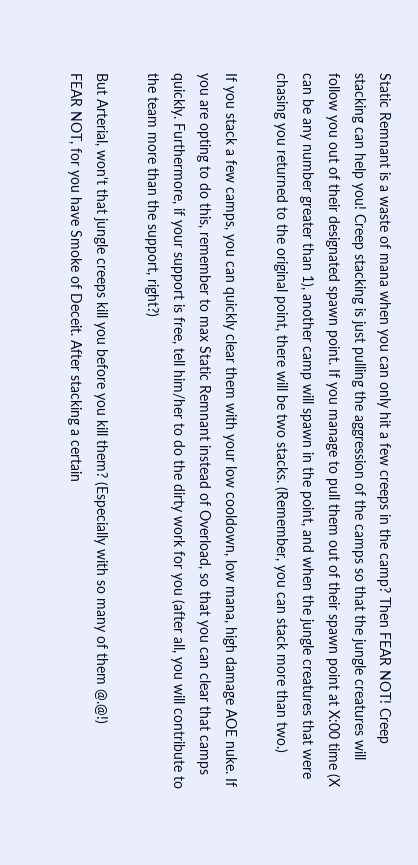Static Remnant is a waste of mana when you can only hit a few creeps in the camp? Then FEAR NOT! Creep stacking can help you! Creep stacking is just pulling the aggression of the camps so that the jungle creatures will follow you out of their designated spawn point. If you manage to pull them out of their spawn point at X:00 time (X can be any number greater than 1), another camp will spawn in the point, and when the jungle creatures that were chasing you returned to the original point, there will be two stacks. (Remember, you can stack more than two.)

If you stack a few camps, you can quickly clear them with your low cooldown, low mana, high damage AOE nuke. If you are opting to do this, remember to max Static Remnant instead of Overload, so that you can clear that camps quickly. Furthermore, if your support is free, tell him/her to do the dirty work for you (after all, you will contribute to the team more than the support, right?)

But Arterial, won't that jungle creeps kill you before you kill them? (Especially with so many of them @.@!)
FEAR NOT, for you have Smoke of Deceit. After stacking a certain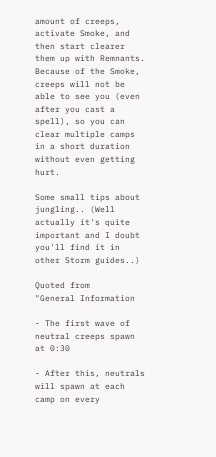amount of creeps, activate Smoke, and then start clearer them up with Remnants. Because of the Smoke, creeps will not be able to see you (even after you cast a spell), so you can clear multiple camps in a short duration without even getting hurt.

Some small tips about jungling.. (Well actually it's quite important and I doubt you'll find it in other Storm guides..)

Quoted from
"General Information

- The first wave of neutral creeps spawn at 0:30

- After this, neutrals will spawn at each camp on every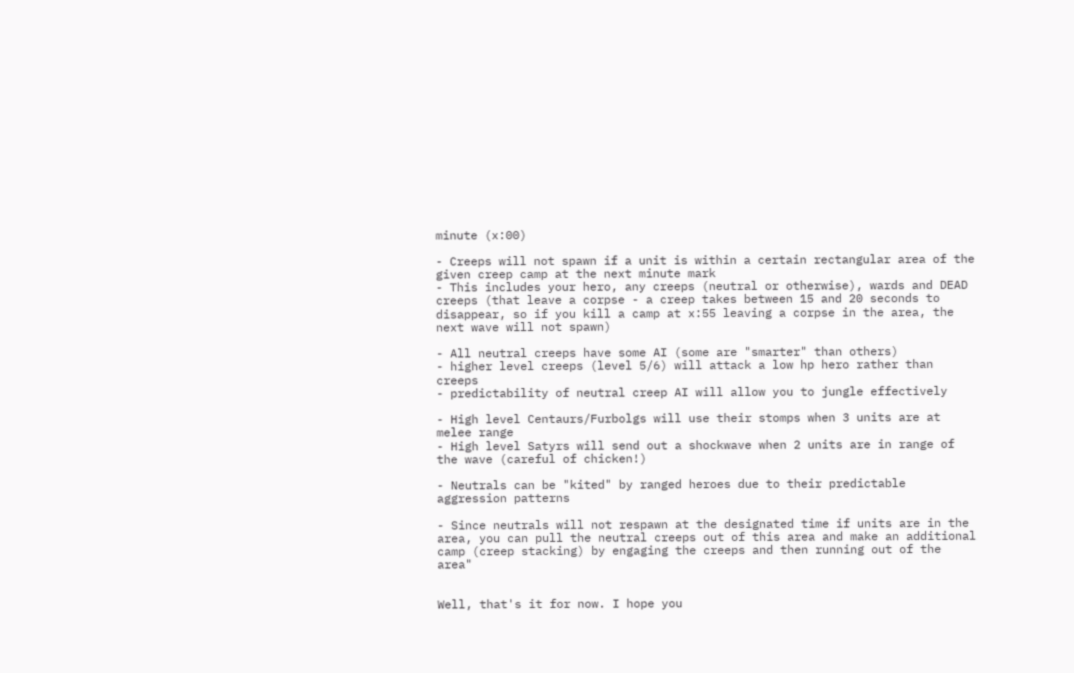minute (x:00)

- Creeps will not spawn if a unit is within a certain rectangular area of the given creep camp at the next minute mark
- This includes your hero, any creeps (neutral or otherwise), wards and DEAD creeps (that leave a corpse - a creep takes between 15 and 20 seconds to disappear, so if you kill a camp at x:55 leaving a corpse in the area, the next wave will not spawn)

- All neutral creeps have some AI (some are "smarter" than others)
- higher level creeps (level 5/6) will attack a low hp hero rather than creeps
- predictability of neutral creep AI will allow you to jungle effectively

- High level Centaurs/Furbolgs will use their stomps when 3 units are at melee range
- High level Satyrs will send out a shockwave when 2 units are in range of the wave (careful of chicken!)

- Neutrals can be "kited" by ranged heroes due to their predictable aggression patterns

- Since neutrals will not respawn at the designated time if units are in the area, you can pull the neutral creeps out of this area and make an additional camp (creep stacking) by engaging the creeps and then running out of the area"


Well, that's it for now. I hope you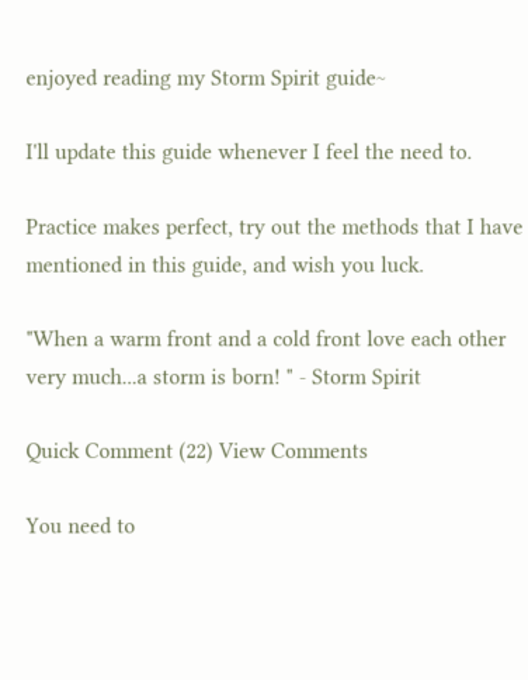enjoyed reading my Storm Spirit guide~

I'll update this guide whenever I feel the need to.

Practice makes perfect, try out the methods that I have mentioned in this guide, and wish you luck.

"When a warm front and a cold front love each other very much...a storm is born! " - Storm Spirit

Quick Comment (22) View Comments

You need to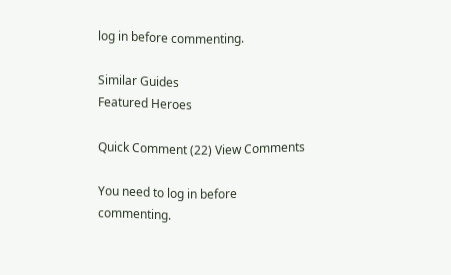log in before commenting.

Similar Guides
Featured Heroes

Quick Comment (22) View Comments

You need to log in before commenting.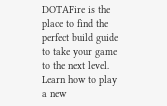DOTAFire is the place to find the perfect build guide to take your game to the next level. Learn how to play a new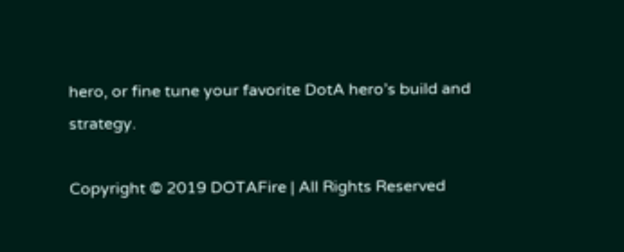hero, or fine tune your favorite DotA hero’s build and strategy.

Copyright © 2019 DOTAFire | All Rights Reserved